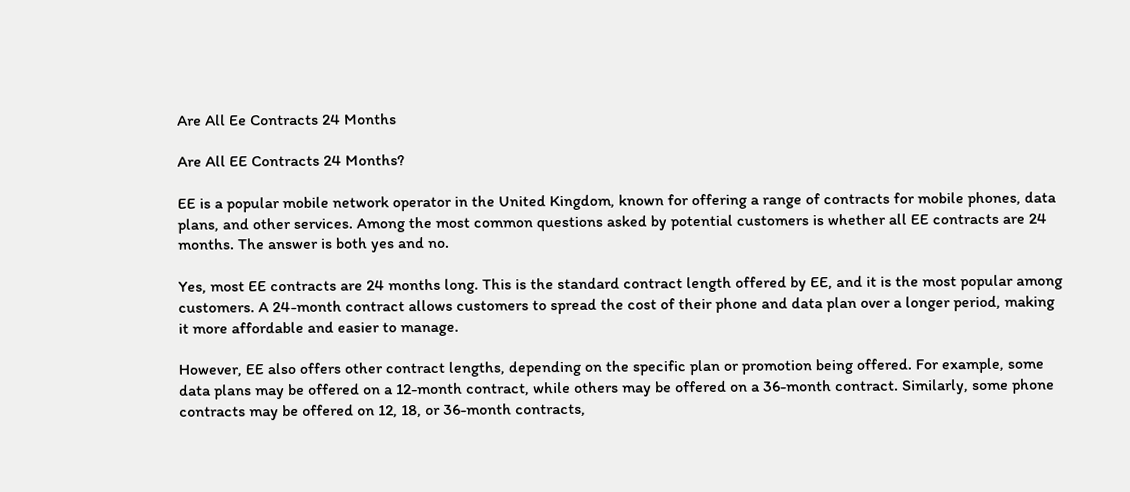Are All Ee Contracts 24 Months

Are All EE Contracts 24 Months?

EE is a popular mobile network operator in the United Kingdom, known for offering a range of contracts for mobile phones, data plans, and other services. Among the most common questions asked by potential customers is whether all EE contracts are 24 months. The answer is both yes and no.

Yes, most EE contracts are 24 months long. This is the standard contract length offered by EE, and it is the most popular among customers. A 24-month contract allows customers to spread the cost of their phone and data plan over a longer period, making it more affordable and easier to manage.

However, EE also offers other contract lengths, depending on the specific plan or promotion being offered. For example, some data plans may be offered on a 12-month contract, while others may be offered on a 36-month contract. Similarly, some phone contracts may be offered on 12, 18, or 36-month contracts,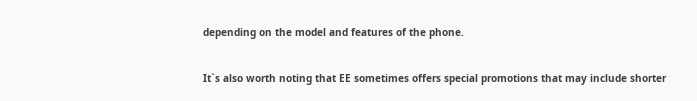depending on the model and features of the phone.

It`s also worth noting that EE sometimes offers special promotions that may include shorter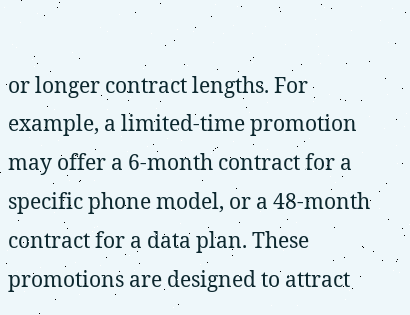or longer contract lengths. For example, a limited-time promotion may offer a 6-month contract for a specific phone model, or a 48-month contract for a data plan. These promotions are designed to attract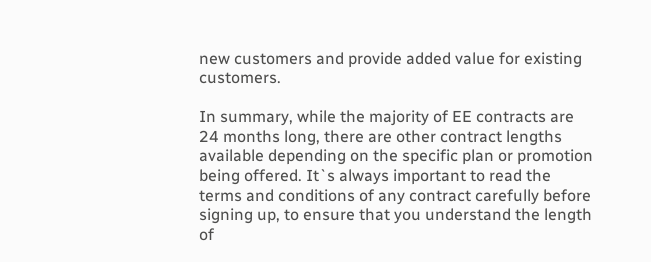new customers and provide added value for existing customers.

In summary, while the majority of EE contracts are 24 months long, there are other contract lengths available depending on the specific plan or promotion being offered. It`s always important to read the terms and conditions of any contract carefully before signing up, to ensure that you understand the length of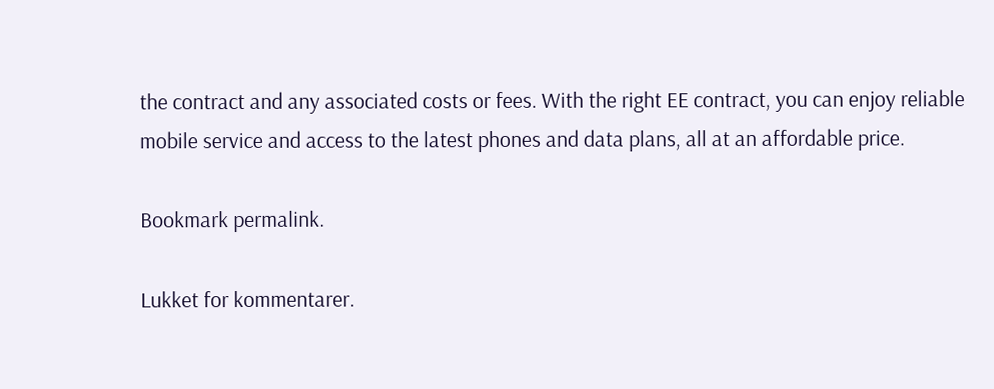the contract and any associated costs or fees. With the right EE contract, you can enjoy reliable mobile service and access to the latest phones and data plans, all at an affordable price.

Bookmark permalink.

Lukket for kommentarer.